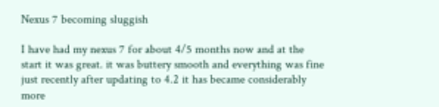Nexus 7 becoming sluggish

I have had my nexus 7 for about 4/5 months now and at the start it was great. it was buttery smooth and everything was fine just recently after updating to 4.2 it has became considerably more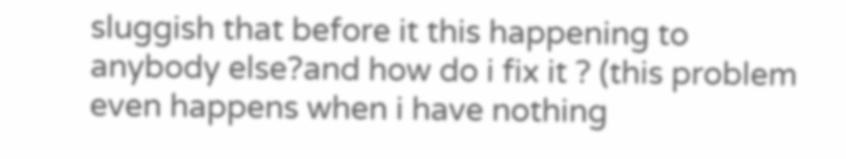sluggish that before it this happening to anybody else?and how do i fix it ? (this problem even happens when i have nothing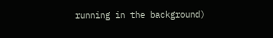running in the background)